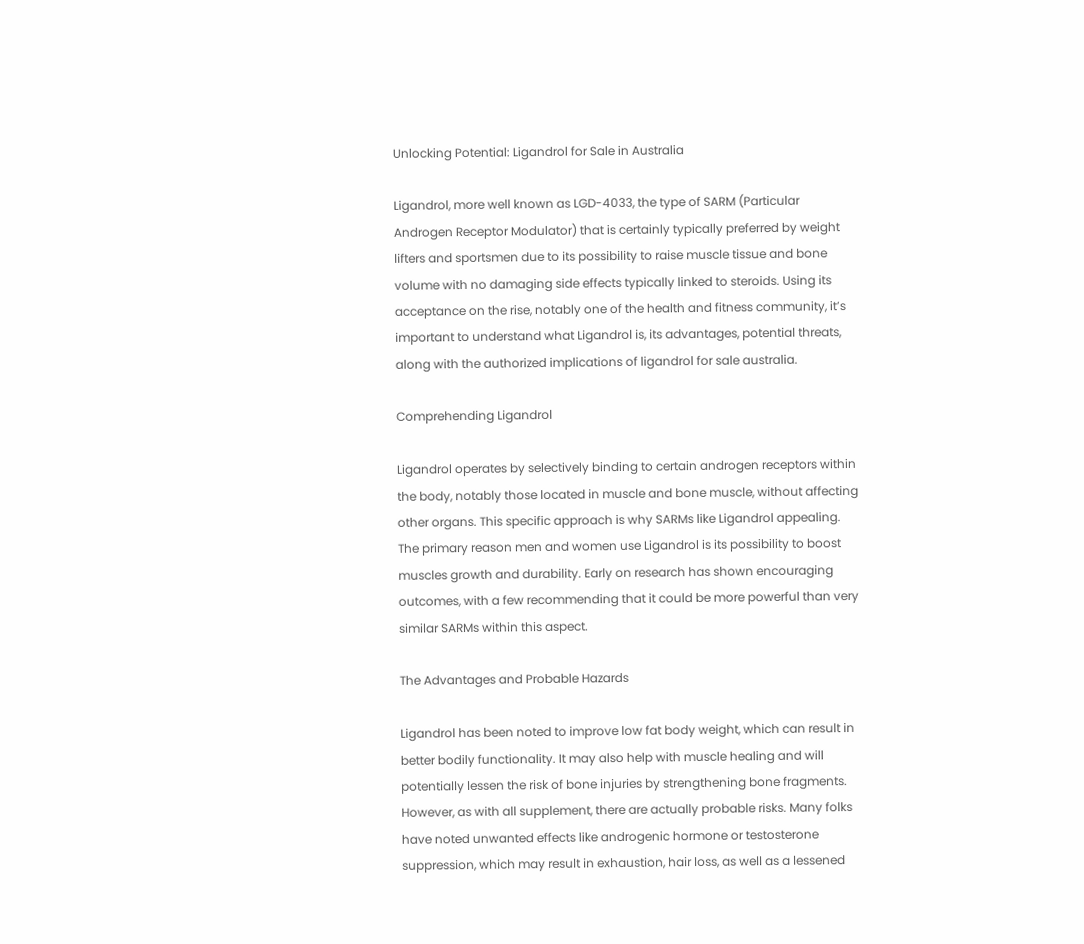Unlocking Potential: Ligandrol for Sale in Australia

Ligandrol, more well known as LGD-4033, the type of SARM (Particular Androgen Receptor Modulator) that is certainly typically preferred by weight lifters and sportsmen due to its possibility to raise muscle tissue and bone volume with no damaging side effects typically linked to steroids. Using its acceptance on the rise, notably one of the health and fitness community, it’s important to understand what Ligandrol is, its advantages, potential threats, along with the authorized implications of ligandrol for sale australia.

Comprehending Ligandrol

Ligandrol operates by selectively binding to certain androgen receptors within the body, notably those located in muscle and bone muscle, without affecting other organs. This specific approach is why SARMs like Ligandrol appealing. The primary reason men and women use Ligandrol is its possibility to boost muscles growth and durability. Early on research has shown encouraging outcomes, with a few recommending that it could be more powerful than very similar SARMs within this aspect.

The Advantages and Probable Hazards

Ligandrol has been noted to improve low fat body weight, which can result in better bodily functionality. It may also help with muscle healing and will potentially lessen the risk of bone injuries by strengthening bone fragments. However, as with all supplement, there are actually probable risks. Many folks have noted unwanted effects like androgenic hormone or testosterone suppression, which may result in exhaustion, hair loss, as well as a lessened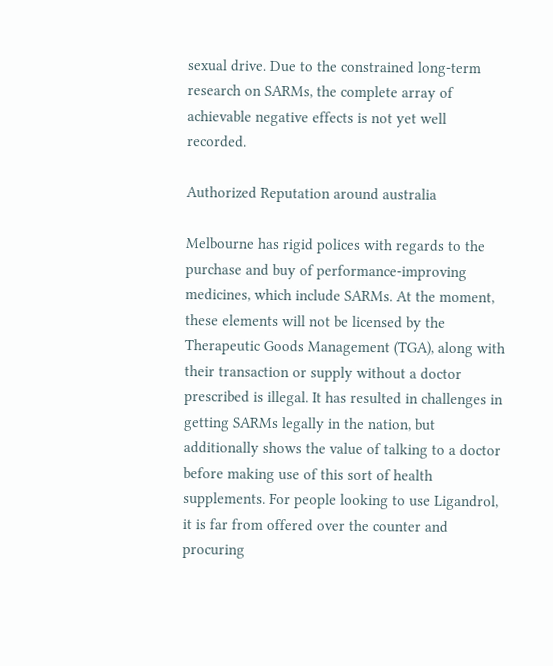sexual drive. Due to the constrained long-term research on SARMs, the complete array of achievable negative effects is not yet well recorded.

Authorized Reputation around australia

Melbourne has rigid polices with regards to the purchase and buy of performance-improving medicines, which include SARMs. At the moment, these elements will not be licensed by the Therapeutic Goods Management (TGA), along with their transaction or supply without a doctor prescribed is illegal. It has resulted in challenges in getting SARMs legally in the nation, but additionally shows the value of talking to a doctor before making use of this sort of health supplements. For people looking to use Ligandrol, it is far from offered over the counter and procuring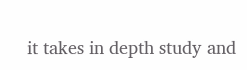it takes in depth study and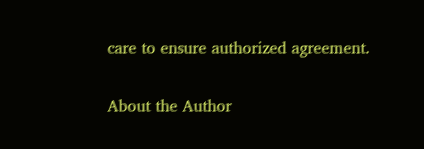care to ensure authorized agreement.

About the Author